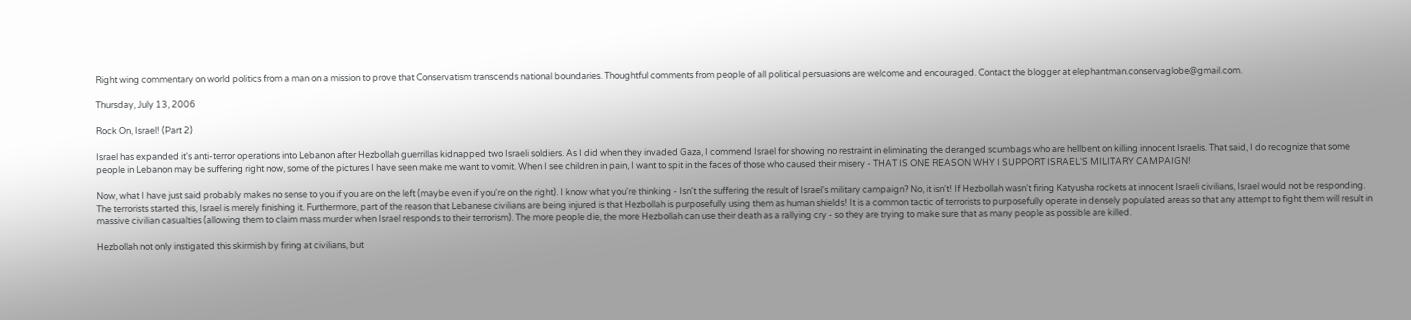Right wing commentary on world politics from a man on a mission to prove that Conservatism transcends national boundaries. Thoughtful comments from people of all political persuasions are welcome and encouraged. Contact the blogger at elephantman.conservaglobe@gmail.com.

Thursday, July 13, 2006

Rock On, Israel! (Part 2)

Israel has expanded it's anti-terror operations into Lebanon after Hezbollah guerrillas kidnapped two Israeli soldiers. As I did when they invaded Gaza, I commend Israel for showing no restraint in eliminating the deranged scumbags who are hellbent on killing innocent Israelis. That said, I do recognize that some people in Lebanon may be suffering right now, some of the pictures I have seen make me want to vomit. When I see children in pain, I want to spit in the faces of those who caused their misery - THAT IS ONE REASON WHY I SUPPORT ISRAEL'S MILITARY CAMPAIGN!

Now, what I have just said probably makes no sense to you if you are on the left (maybe even if you're on the right). I know what you're thinking - Isn't the suffering the result of Israel's military campaign? No, it isn't! If Hezbollah wasn't firing Katyusha rockets at innocent Israeli civilians, Israel would not be responding. The terrorists started this, Israel is merely finishing it. Furthermore, part of the reason that Lebanese civilians are being injured is that Hezbollah is purposefully using them as human shields! It is a common tactic of terrorists to purposefully operate in densely populated areas so that any attempt to fight them will result in massive civilian casualties (allowing them to claim mass murder when Israel responds to their terrorism). The more people die, the more Hezbollah can use their death as a rallying cry - so they are trying to make sure that as many people as possible are killed.

Hezbollah not only instigated this skirmish by firing at civilians, but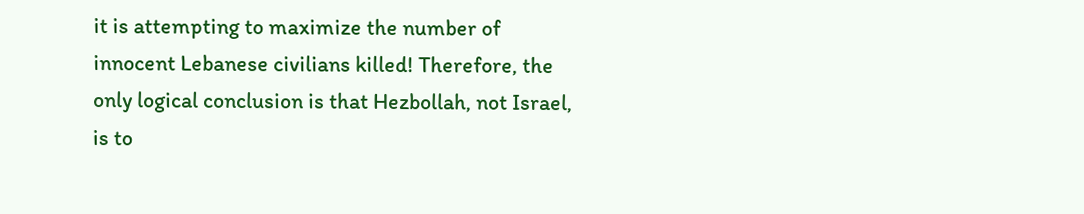it is attempting to maximize the number of innocent Lebanese civilians killed! Therefore, the only logical conclusion is that Hezbollah, not Israel, is to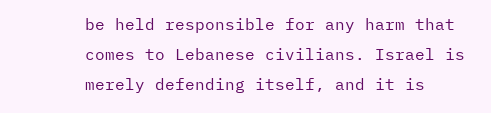be held responsible for any harm that comes to Lebanese civilians. Israel is merely defending itself, and it is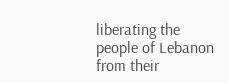liberating the people of Lebanon from their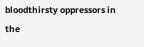bloodthirsty oppressors in the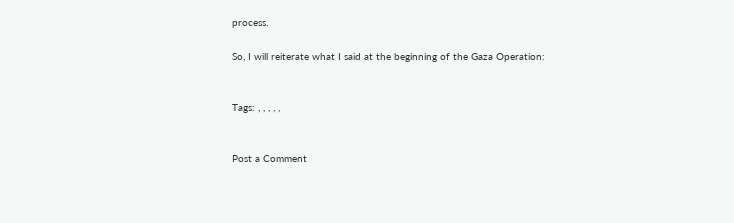process.

So, I will reiterate what I said at the beginning of the Gaza Operation:


Tags: , , , , ,


Post a Comment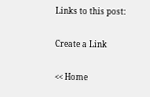Links to this post:

Create a Link

<< Home